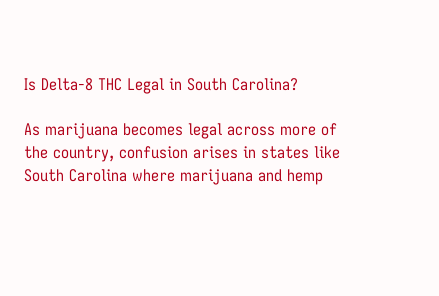Is Delta-8 THC Legal in South Carolina?

As marijuana becomes legal across more of the country, confusion arises in states like South Carolina where marijuana and hemp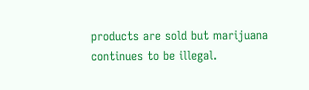products are sold but marijuana continues to be illegal.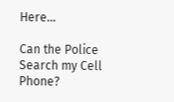Here…

Can the Police Search my Cell Phone?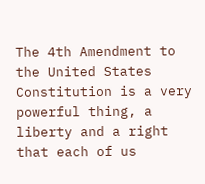The 4th Amendment to the United States Constitution is a very powerful thing, a liberty and a right that each of us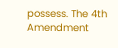possess. The 4th Amendment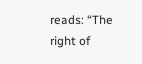reads: “The right of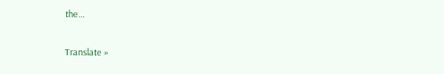the…

Translate »